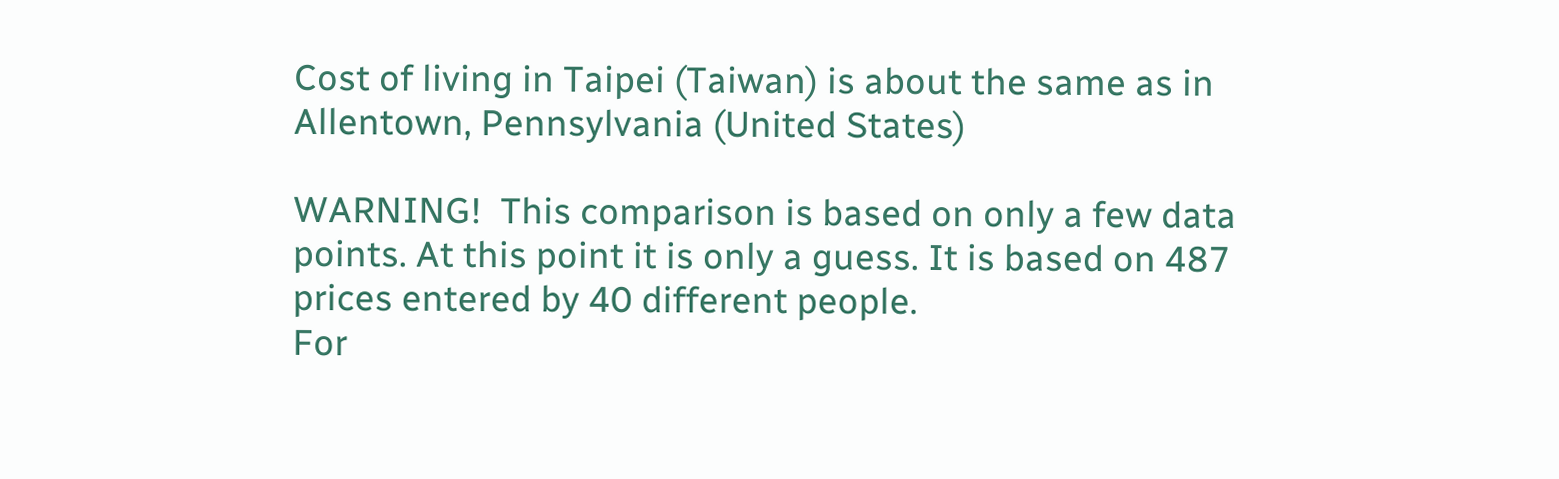Cost of living in Taipei (Taiwan) is about the same as in Allentown, Pennsylvania (United States)

WARNING!  This comparison is based on only a few data points. At this point it is only a guess. It is based on 487 prices entered by 40 different people.
For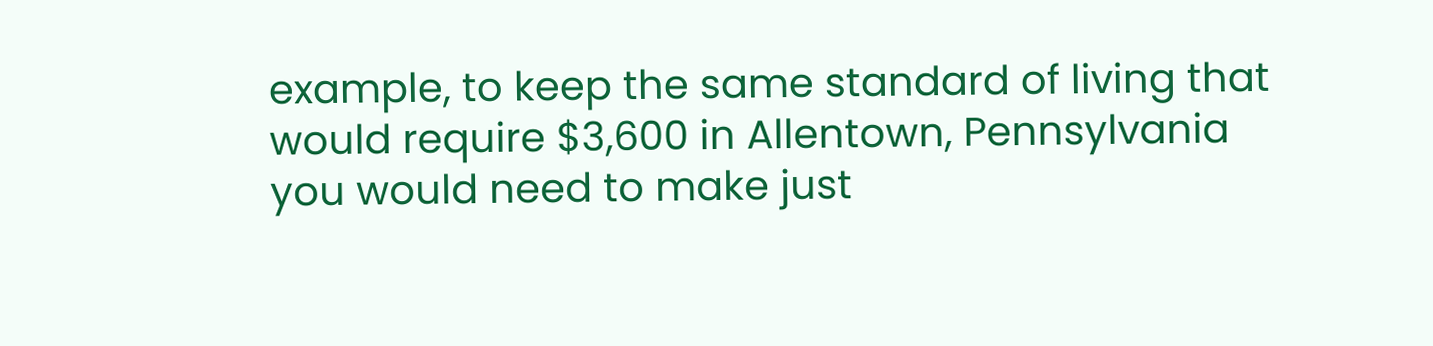example, to keep the same standard of living that would require $3,600 in Allentown, Pennsylvania you would need to make just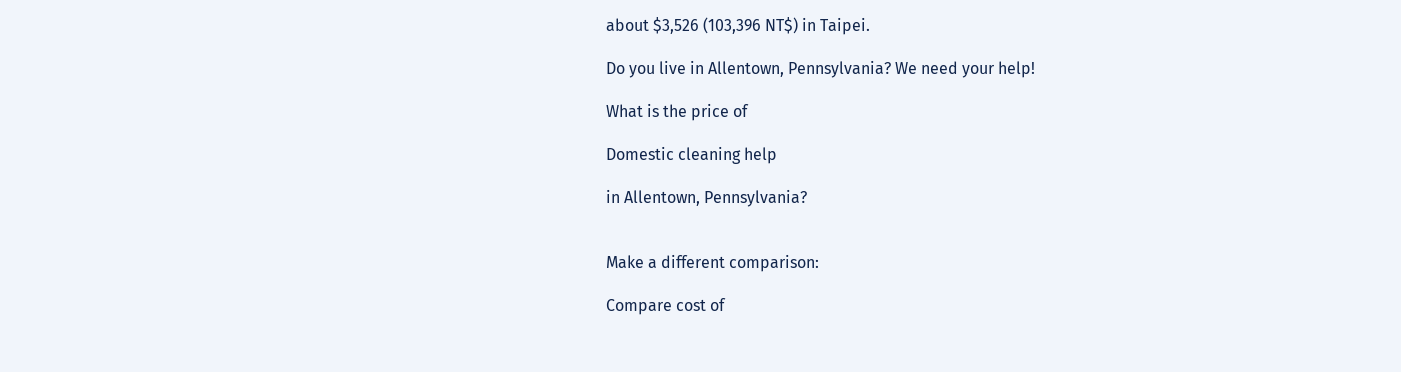about $3,526 (103,396 NT$) in Taipei.

Do you live in Allentown, Pennsylvania? We need your help!

What is the price of

Domestic cleaning help

in Allentown, Pennsylvania?


Make a different comparison:

Compare cost of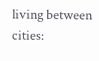living between cities: